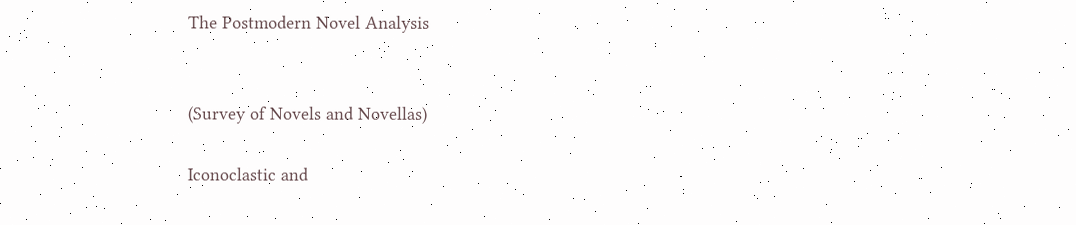The Postmodern Novel Analysis


(Survey of Novels and Novellas)

Iconoclastic and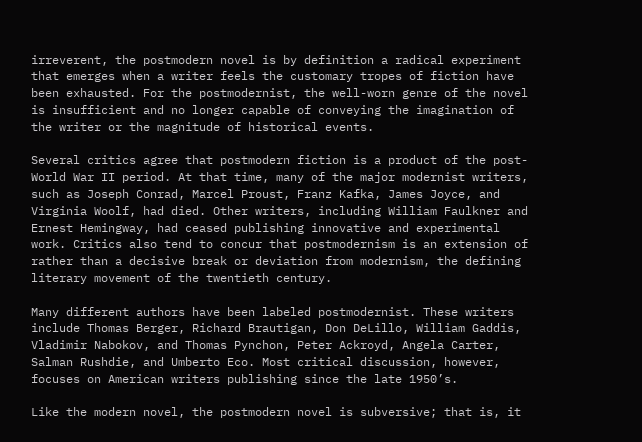irreverent, the postmodern novel is by definition a radical experiment that emerges when a writer feels the customary tropes of fiction have been exhausted. For the postmodernist, the well-worn genre of the novel is insufficient and no longer capable of conveying the imagination of the writer or the magnitude of historical events.

Several critics agree that postmodern fiction is a product of the post-World War II period. At that time, many of the major modernist writers, such as Joseph Conrad, Marcel Proust, Franz Kafka, James Joyce, and Virginia Woolf, had died. Other writers, including William Faulkner and Ernest Hemingway, had ceased publishing innovative and experimental work. Critics also tend to concur that postmodernism is an extension of rather than a decisive break or deviation from modernism, the defining literary movement of the twentieth century.

Many different authors have been labeled postmodernist. These writers include Thomas Berger, Richard Brautigan, Don DeLillo, William Gaddis, Vladimir Nabokov, and Thomas Pynchon, Peter Ackroyd, Angela Carter, Salman Rushdie, and Umberto Eco. Most critical discussion, however, focuses on American writers publishing since the late 1950’s.

Like the modern novel, the postmodern novel is subversive; that is, it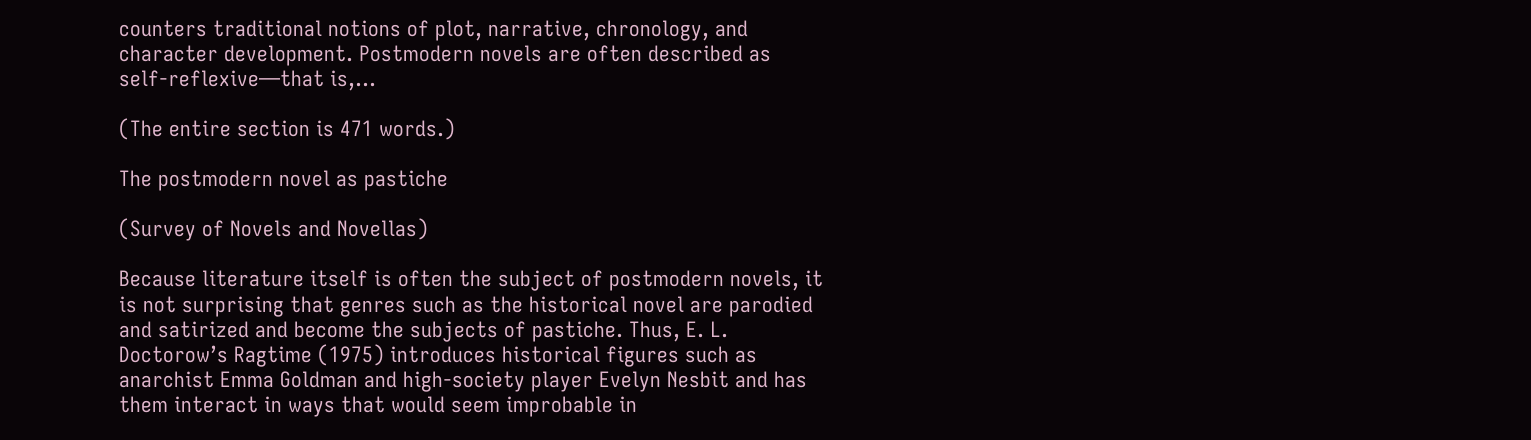counters traditional notions of plot, narrative, chronology, and character development. Postmodern novels are often described as self-reflexive—that is,...

(The entire section is 471 words.)

The postmodern novel as pastiche

(Survey of Novels and Novellas)

Because literature itself is often the subject of postmodern novels, it is not surprising that genres such as the historical novel are parodied and satirized and become the subjects of pastiche. Thus, E. L. Doctorow’s Ragtime (1975) introduces historical figures such as anarchist Emma Goldman and high-society player Evelyn Nesbit and has them interact in ways that would seem improbable in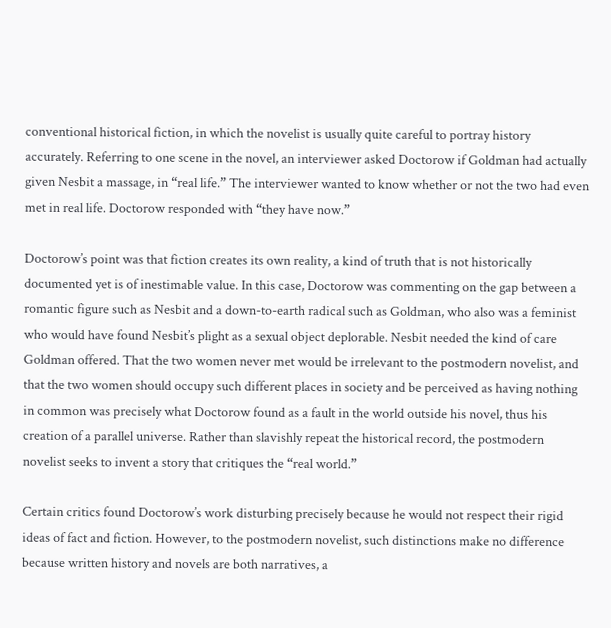conventional historical fiction, in which the novelist is usually quite careful to portray history accurately. Referring to one scene in the novel, an interviewer asked Doctorow if Goldman had actually given Nesbit a massage, in “real life.” The interviewer wanted to know whether or not the two had even met in real life. Doctorow responded with “they have now.”

Doctorow’s point was that fiction creates its own reality, a kind of truth that is not historically documented yet is of inestimable value. In this case, Doctorow was commenting on the gap between a romantic figure such as Nesbit and a down-to-earth radical such as Goldman, who also was a feminist who would have found Nesbit’s plight as a sexual object deplorable. Nesbit needed the kind of care Goldman offered. That the two women never met would be irrelevant to the postmodern novelist, and that the two women should occupy such different places in society and be perceived as having nothing in common was precisely what Doctorow found as a fault in the world outside his novel, thus his creation of a parallel universe. Rather than slavishly repeat the historical record, the postmodern novelist seeks to invent a story that critiques the “real world.”

Certain critics found Doctorow’s work disturbing precisely because he would not respect their rigid ideas of fact and fiction. However, to the postmodern novelist, such distinctions make no difference because written history and novels are both narratives, a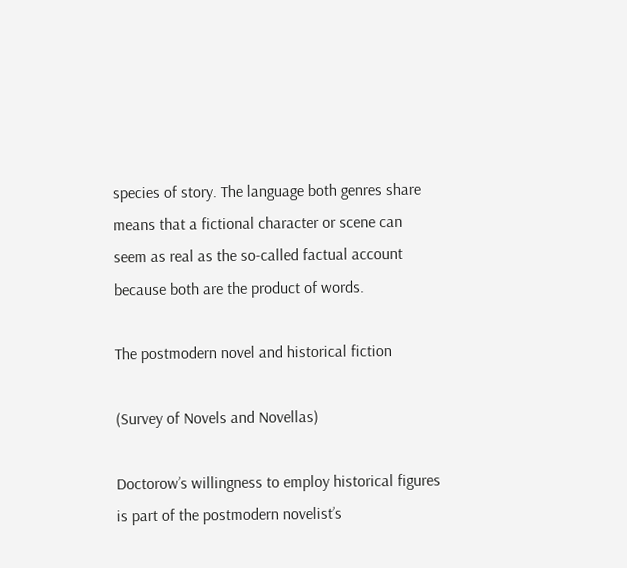species of story. The language both genres share means that a fictional character or scene can seem as real as the so-called factual account because both are the product of words.

The postmodern novel and historical fiction

(Survey of Novels and Novellas)

Doctorow’s willingness to employ historical figures is part of the postmodern novelist’s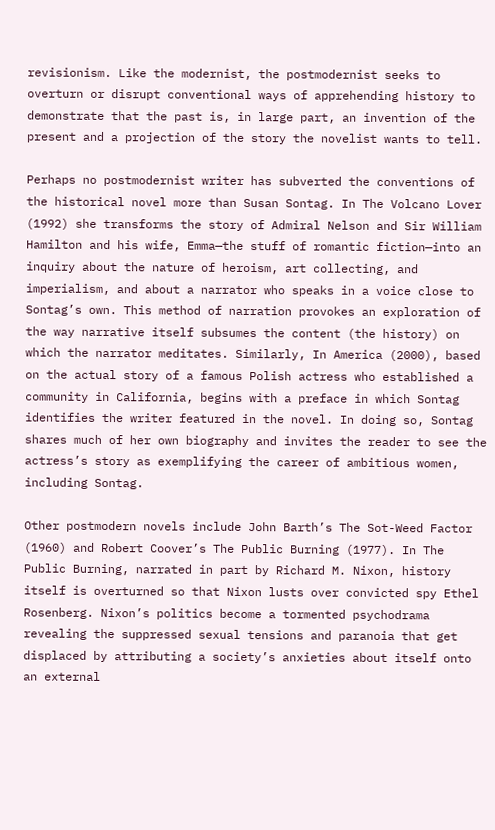revisionism. Like the modernist, the postmodernist seeks to overturn or disrupt conventional ways of apprehending history to demonstrate that the past is, in large part, an invention of the present and a projection of the story the novelist wants to tell.

Perhaps no postmodernist writer has subverted the conventions of the historical novel more than Susan Sontag. In The Volcano Lover (1992) she transforms the story of Admiral Nelson and Sir William Hamilton and his wife, Emma—the stuff of romantic fiction—into an inquiry about the nature of heroism, art collecting, and imperialism, and about a narrator who speaks in a voice close to Sontag’s own. This method of narration provokes an exploration of the way narrative itself subsumes the content (the history) on which the narrator meditates. Similarly, In America (2000), based on the actual story of a famous Polish actress who established a community in California, begins with a preface in which Sontag identifies the writer featured in the novel. In doing so, Sontag shares much of her own biography and invites the reader to see the actress’s story as exemplifying the career of ambitious women, including Sontag.

Other postmodern novels include John Barth’s The Sot-Weed Factor (1960) and Robert Coover’s The Public Burning (1977). In The Public Burning, narrated in part by Richard M. Nixon, history itself is overturned so that Nixon lusts over convicted spy Ethel Rosenberg. Nixon’s politics become a tormented psychodrama revealing the suppressed sexual tensions and paranoia that get displaced by attributing a society’s anxieties about itself onto an external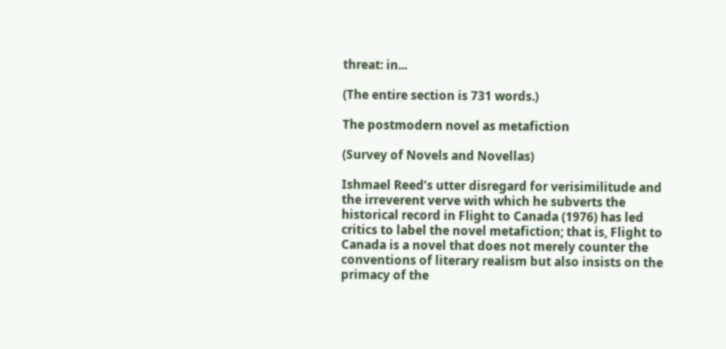threat: in...

(The entire section is 731 words.)

The postmodern novel as metafiction

(Survey of Novels and Novellas)

Ishmael Reed’s utter disregard for verisimilitude and the irreverent verve with which he subverts the historical record in Flight to Canada (1976) has led critics to label the novel metafiction; that is, Flight to Canada is a novel that does not merely counter the conventions of literary realism but also insists on the primacy of the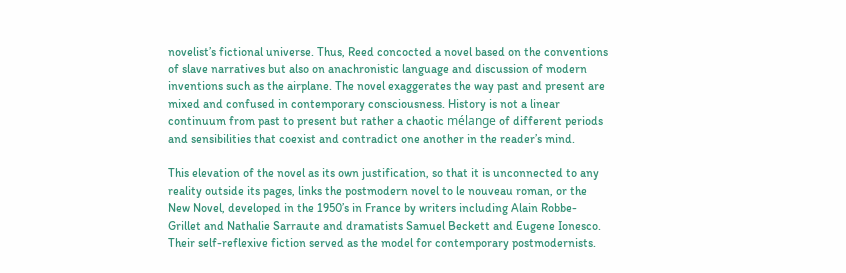novelist’s fictional universe. Thus, Reed concocted a novel based on the conventions of slave narratives but also on anachronistic language and discussion of modern inventions such as the airplane. The novel exaggerates the way past and present are mixed and confused in contemporary consciousness. History is not a linear continuum from past to present but rather a chaotic mélange of different periods and sensibilities that coexist and contradict one another in the reader’s mind.

This elevation of the novel as its own justification, so that it is unconnected to any reality outside its pages, links the postmodern novel to le nouveau roman, or the New Novel, developed in the 1950’s in France by writers including Alain Robbe-Grillet and Nathalie Sarraute and dramatists Samuel Beckett and Eugene Ionesco. Their self-reflexive fiction served as the model for contemporary postmodernists.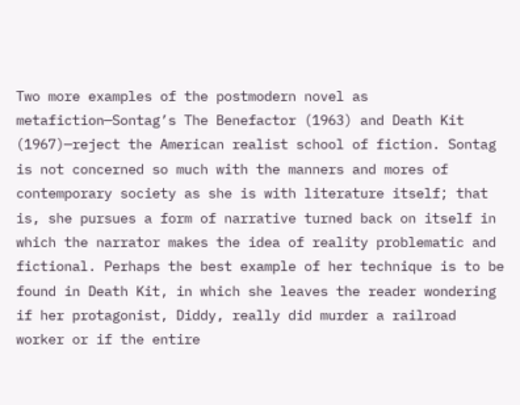Two more examples of the postmodern novel as metafiction—Sontag’s The Benefactor (1963) and Death Kit (1967)—reject the American realist school of fiction. Sontag is not concerned so much with the manners and mores of contemporary society as she is with literature itself; that is, she pursues a form of narrative turned back on itself in which the narrator makes the idea of reality problematic and fictional. Perhaps the best example of her technique is to be found in Death Kit, in which she leaves the reader wondering if her protagonist, Diddy, really did murder a railroad worker or if the entire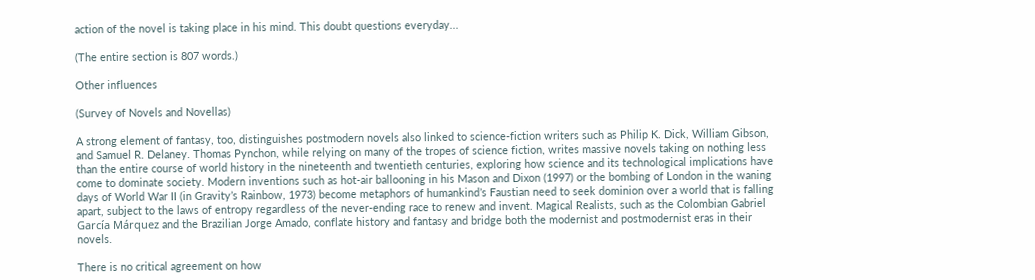action of the novel is taking place in his mind. This doubt questions everyday...

(The entire section is 807 words.)

Other influences

(Survey of Novels and Novellas)

A strong element of fantasy, too, distinguishes postmodern novels also linked to science-fiction writers such as Philip K. Dick, William Gibson, and Samuel R. Delaney. Thomas Pynchon, while relying on many of the tropes of science fiction, writes massive novels taking on nothing less than the entire course of world history in the nineteenth and twentieth centuries, exploring how science and its technological implications have come to dominate society. Modern inventions such as hot-air ballooning in his Mason and Dixon (1997) or the bombing of London in the waning days of World War II (in Gravity’s Rainbow, 1973) become metaphors of humankind’s Faustian need to seek dominion over a world that is falling apart, subject to the laws of entropy regardless of the never-ending race to renew and invent. Magical Realists, such as the Colombian Gabriel García Márquez and the Brazilian Jorge Amado, conflate history and fantasy and bridge both the modernist and postmodernist eras in their novels.

There is no critical agreement on how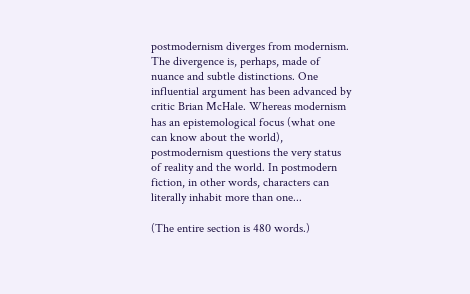postmodernism diverges from modernism. The divergence is, perhaps, made of nuance and subtle distinctions. One influential argument has been advanced by critic Brian McHale. Whereas modernism has an epistemological focus (what one can know about the world), postmodernism questions the very status of reality and the world. In postmodern fiction, in other words, characters can literally inhabit more than one...

(The entire section is 480 words.)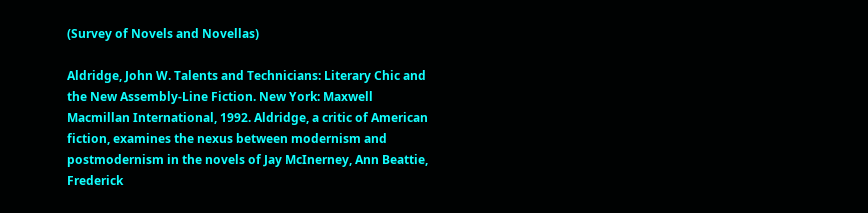(Survey of Novels and Novellas)

Aldridge, John W. Talents and Technicians: Literary Chic and the New Assembly-Line Fiction. New York: Maxwell Macmillan International, 1992. Aldridge, a critic of American fiction, examines the nexus between modernism and postmodernism in the novels of Jay McInerney, Ann Beattie, Frederick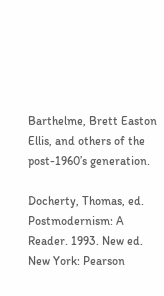Barthelme, Brett Easton Ellis, and others of the post-1960’s generation.

Docherty, Thomas, ed. Postmodernism: A Reader. 1993. New ed. New York: Pearson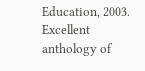Education, 2003. Excellent anthology of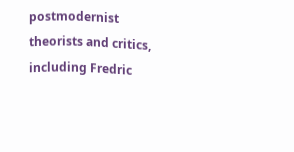postmodernist theorists and critics, including Fredric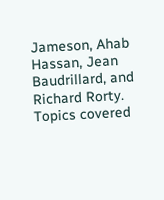Jameson, Ahab Hassan, Jean Baudrillard, and Richard Rorty. Topics covered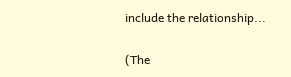include the relationship...

(The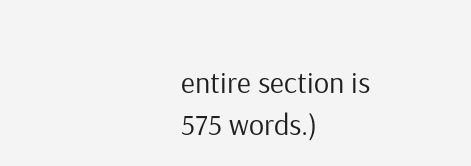entire section is 575 words.)